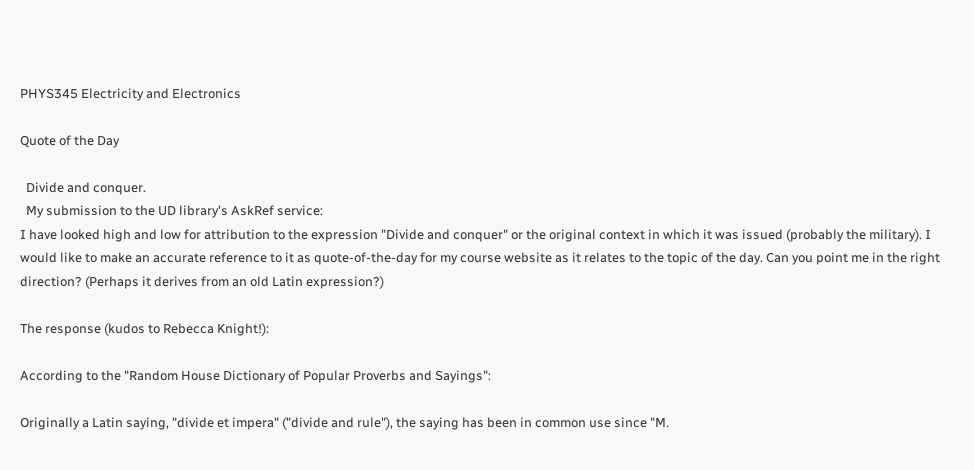PHYS345 Electricity and Electronics

Quote of the Day

  Divide and conquer.
  My submission to the UD library's AskRef service:
I have looked high and low for attribution to the expression "Divide and conquer" or the original context in which it was issued (probably the military). I would like to make an accurate reference to it as quote-of-the-day for my course website as it relates to the topic of the day. Can you point me in the right direction? (Perhaps it derives from an old Latin expression?)

The response (kudos to Rebecca Knight!):

According to the "Random House Dictionary of Popular Proverbs and Sayings":

Originally a Latin saying, "divide et impera" ("divide and rule"), the saying has been in common use since "M.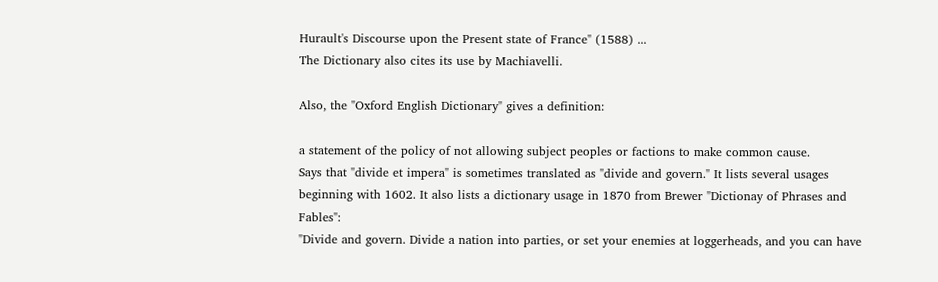Hurault's Discourse upon the Present state of France" (1588) ...
The Dictionary also cites its use by Machiavelli.

Also, the "Oxford English Dictionary" gives a definition:

a statement of the policy of not allowing subject peoples or factions to make common cause.
Says that "divide et impera" is sometimes translated as "divide and govern." It lists several usages beginning with 1602. It also lists a dictionary usage in 1870 from Brewer "Dictionay of Phrases and Fables":
"Divide and govern. Divide a nation into parties, or set your enemies at loggerheads, and you can have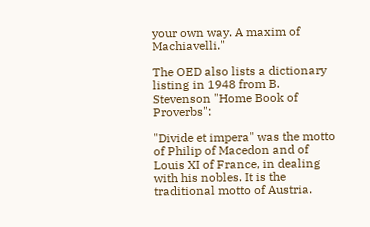your own way. A maxim of Machiavelli."

The OED also lists a dictionary listing in 1948 from B. Stevenson "Home Book of Proverbs":

"Divide et impera" was the motto of Philip of Macedon and of Louis XI of France, in dealing with his nobles. It is the traditional motto of Austria.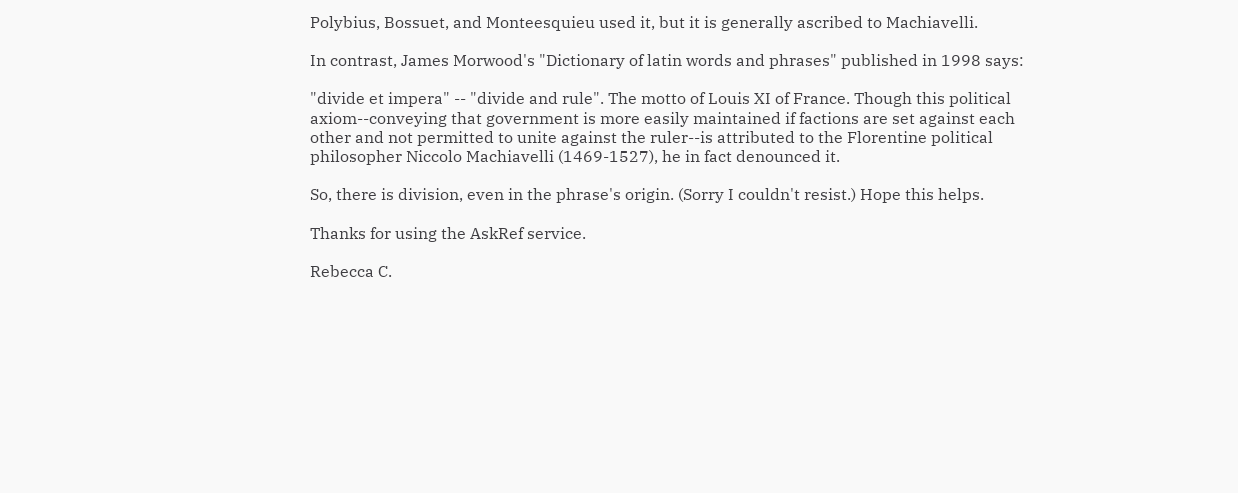Polybius, Bossuet, and Monteesquieu used it, but it is generally ascribed to Machiavelli.

In contrast, James Morwood's "Dictionary of latin words and phrases" published in 1998 says:

"divide et impera" -- "divide and rule". The motto of Louis XI of France. Though this political axiom--conveying that government is more easily maintained if factions are set against each other and not permitted to unite against the ruler--is attributed to the Florentine political philosopher Niccolo Machiavelli (1469-1527), he in fact denounced it.

So, there is division, even in the phrase's origin. (Sorry I couldn't resist.) Hope this helps.

Thanks for using the AskRef service.

Rebecca C.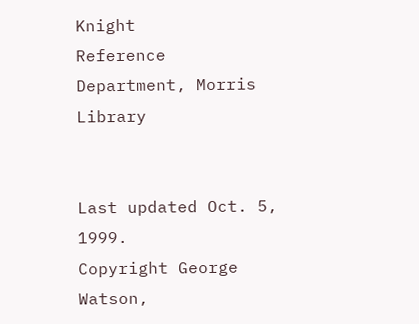Knight
Reference Department, Morris Library


Last updated Oct. 5, 1999.
Copyright George Watson,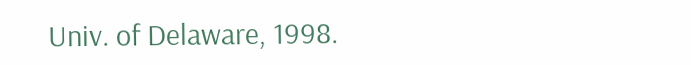Univ. of Delaware, 1998.